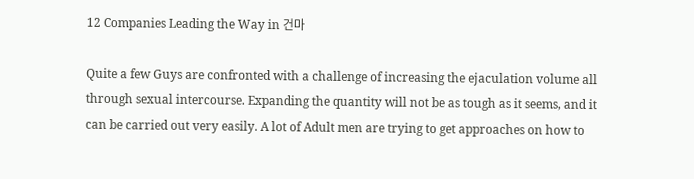12 Companies Leading the Way in 건마

Quite a few Guys are confronted with a challenge of increasing the ejaculation volume all through sexual intercourse. Expanding the quantity will not be as tough as it seems, and it can be carried out very easily. A lot of Adult men are trying to get approaches on how to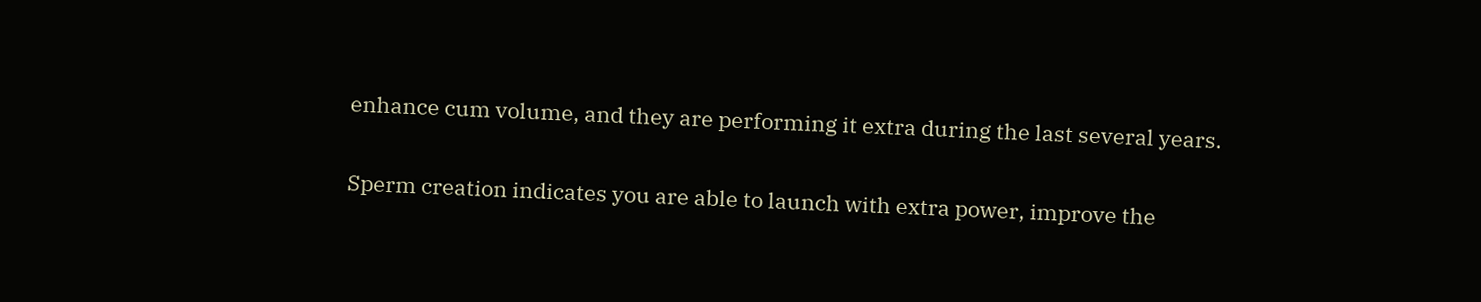enhance cum volume, and they are performing it extra during the last several years.

Sperm creation indicates you are able to launch with extra power, improve the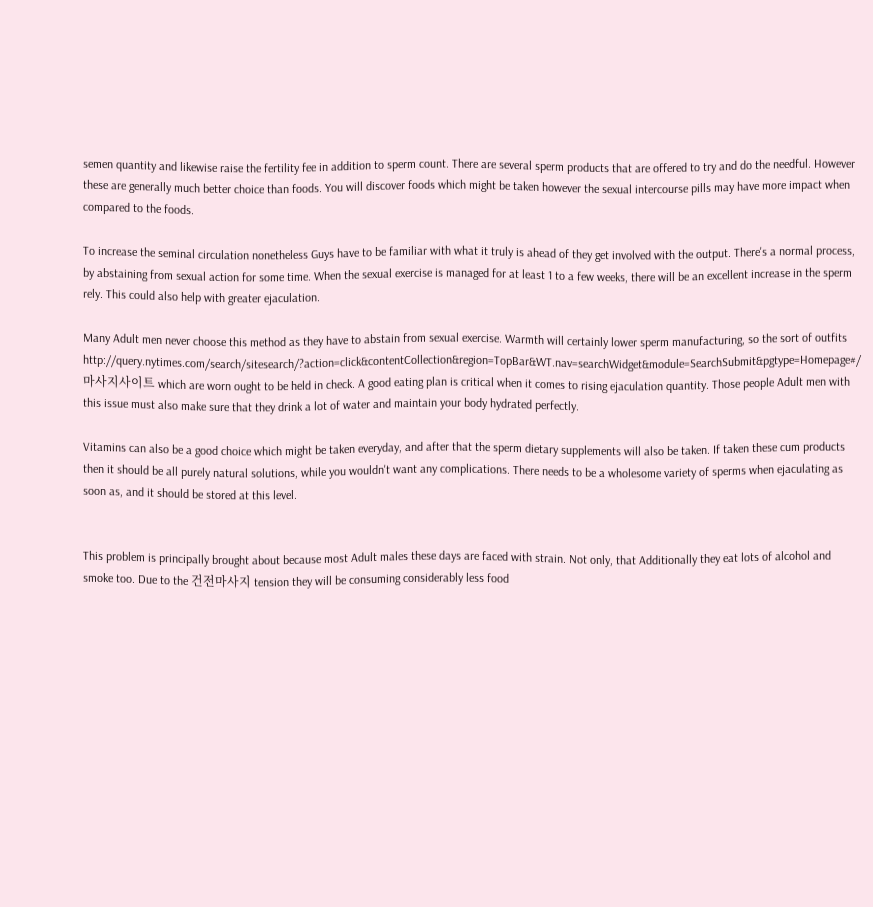semen quantity and likewise raise the fertility fee in addition to sperm count. There are several sperm products that are offered to try and do the needful. However these are generally much better choice than foods. You will discover foods which might be taken however the sexual intercourse pills may have more impact when compared to the foods.

To increase the seminal circulation nonetheless Guys have to be familiar with what it truly is ahead of they get involved with the output. There's a normal process, by abstaining from sexual action for some time. When the sexual exercise is managed for at least 1 to a few weeks, there will be an excellent increase in the sperm rely. This could also help with greater ejaculation.

Many Adult men never choose this method as they have to abstain from sexual exercise. Warmth will certainly lower sperm manufacturing, so the sort of outfits http://query.nytimes.com/search/sitesearch/?action=click&contentCollection&region=TopBar&WT.nav=searchWidget&module=SearchSubmit&pgtype=Homepage#/마사지사이트 which are worn ought to be held in check. A good eating plan is critical when it comes to rising ejaculation quantity. Those people Adult men with this issue must also make sure that they drink a lot of water and maintain your body hydrated perfectly.

Vitamins can also be a good choice which might be taken everyday, and after that the sperm dietary supplements will also be taken. If taken these cum products then it should be all purely natural solutions, while you wouldn't want any complications. There needs to be a wholesome variety of sperms when ejaculating as soon as, and it should be stored at this level.


This problem is principally brought about because most Adult males these days are faced with strain. Not only, that Additionally they eat lots of alcohol and smoke too. Due to the 건전마사지 tension they will be consuming considerably less food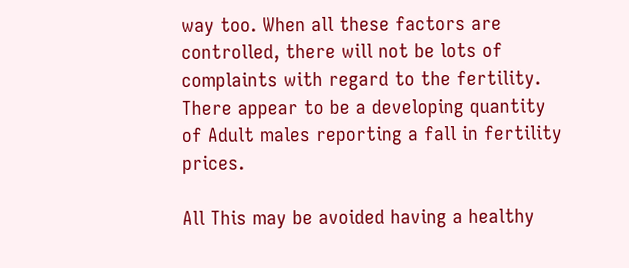way too. When all these factors are controlled, there will not be lots of complaints with regard to the fertility. There appear to be a developing quantity of Adult males reporting a fall in fertility prices.

All This may be avoided having a healthy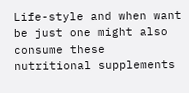Life-style and when want be just one might also consume these nutritional supplements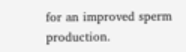for an improved sperm production.